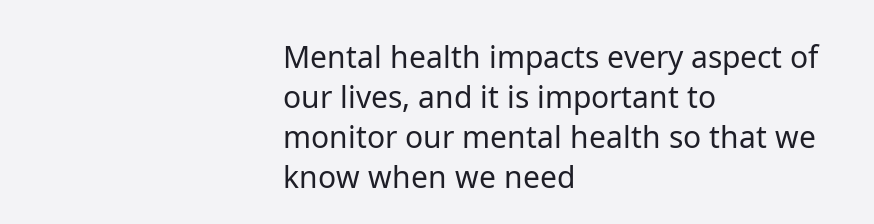Mental health impacts every aspect of our lives, and it is important to monitor our mental health so that we know when we need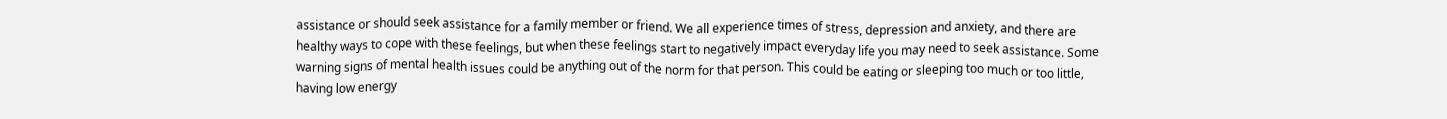assistance or should seek assistance for a family member or friend. We all experience times of stress, depression and anxiety, and there are healthy ways to cope with these feelings, but when these feelings start to negatively impact everyday life you may need to seek assistance. Some warning signs of mental health issues could be anything out of the norm for that person. This could be eating or sleeping too much or too little, having low energy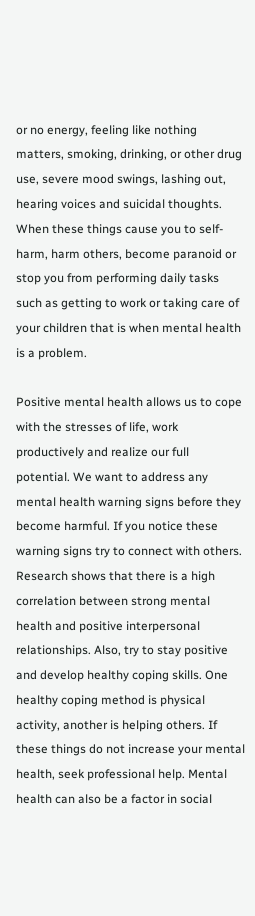or no energy, feeling like nothing matters, smoking, drinking, or other drug use, severe mood swings, lashing out, hearing voices and suicidal thoughts. When these things cause you to self-harm, harm others, become paranoid or stop you from performing daily tasks such as getting to work or taking care of your children that is when mental health is a problem.

Positive mental health allows us to cope with the stresses of life, work productively and realize our full potential. We want to address any mental health warning signs before they become harmful. If you notice these warning signs try to connect with others. Research shows that there is a high correlation between strong mental health and positive interpersonal relationships. Also, try to stay positive and develop healthy coping skills. One healthy coping method is physical activity, another is helping others. If these things do not increase your mental health, seek professional help. Mental health can also be a factor in social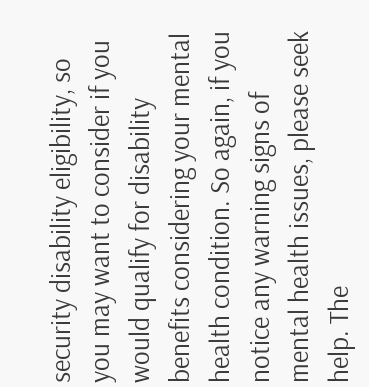security disability eligibility, so you may want to consider if you would qualify for disability benefits considering your mental health condition. So again, if you notice any warning signs of mental health issues, please seek help. The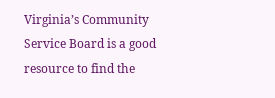Virginia’s Community Service Board is a good resource to find the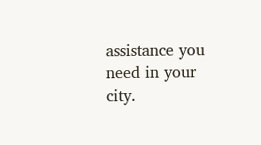assistance you need in your city.